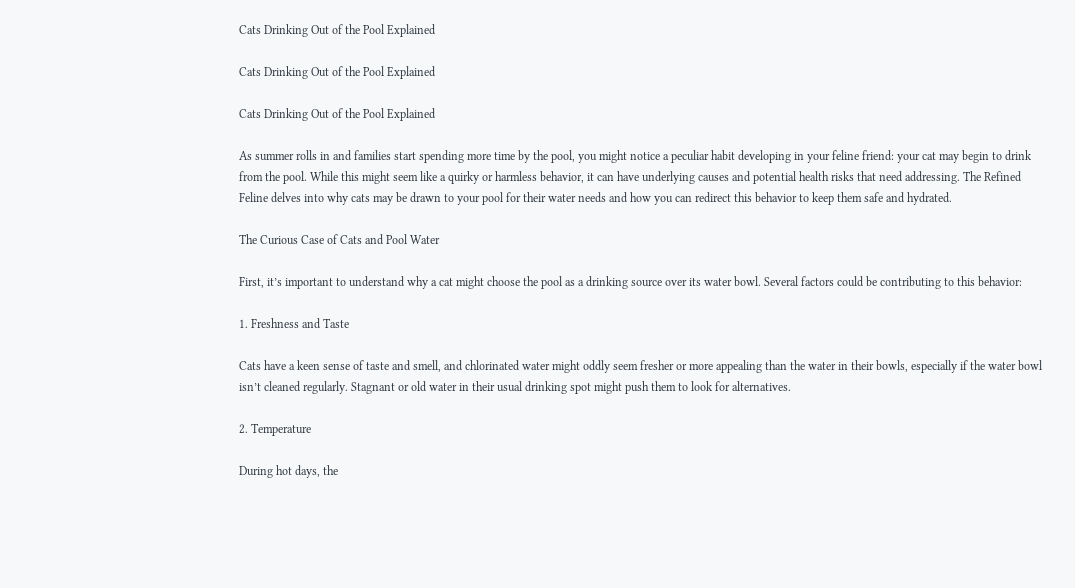Cats Drinking Out of the Pool Explained

Cats Drinking Out of the Pool Explained

Cats Drinking Out of the Pool Explained

As summer rolls in and families start spending more time by the pool, you might notice a peculiar habit developing in your feline friend: your cat may begin to drink from the pool. While this might seem like a quirky or harmless behavior, it can have underlying causes and potential health risks that need addressing. The Refined Feline delves into why cats may be drawn to your pool for their water needs and how you can redirect this behavior to keep them safe and hydrated.

The Curious Case of Cats and Pool Water

First, it’s important to understand why a cat might choose the pool as a drinking source over its water bowl. Several factors could be contributing to this behavior:

1. Freshness and Taste

Cats have a keen sense of taste and smell, and chlorinated water might oddly seem fresher or more appealing than the water in their bowls, especially if the water bowl isn’t cleaned regularly. Stagnant or old water in their usual drinking spot might push them to look for alternatives.

2. Temperature

During hot days, the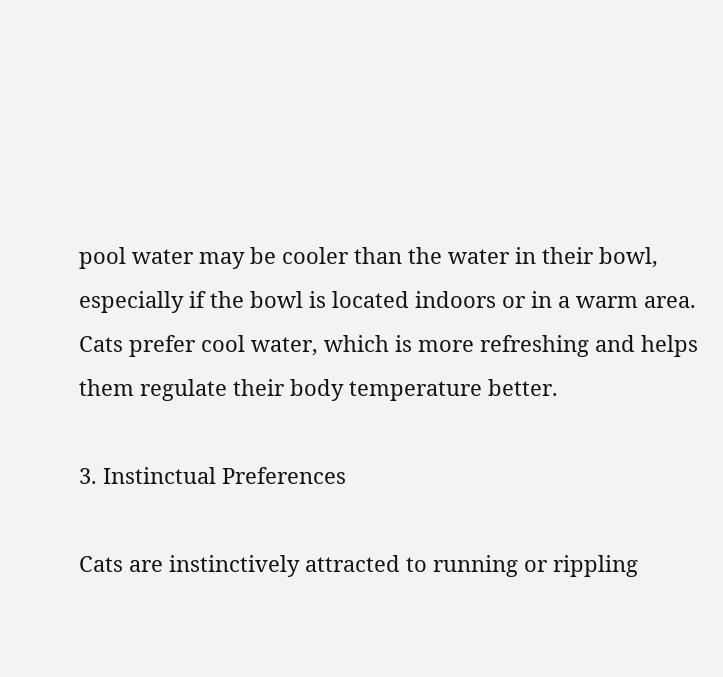pool water may be cooler than the water in their bowl, especially if the bowl is located indoors or in a warm area. Cats prefer cool water, which is more refreshing and helps them regulate their body temperature better.

3. Instinctual Preferences

Cats are instinctively attracted to running or rippling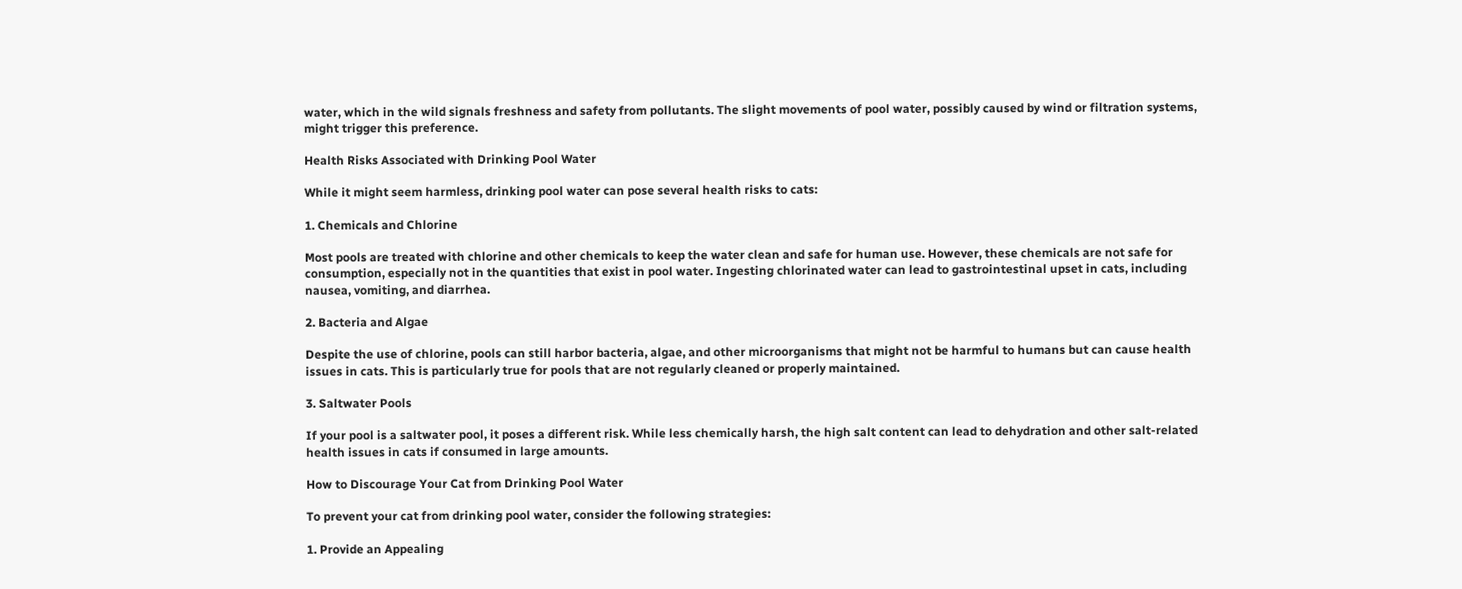water, which in the wild signals freshness and safety from pollutants. The slight movements of pool water, possibly caused by wind or filtration systems, might trigger this preference.

Health Risks Associated with Drinking Pool Water

While it might seem harmless, drinking pool water can pose several health risks to cats:

1. Chemicals and Chlorine

Most pools are treated with chlorine and other chemicals to keep the water clean and safe for human use. However, these chemicals are not safe for consumption, especially not in the quantities that exist in pool water. Ingesting chlorinated water can lead to gastrointestinal upset in cats, including nausea, vomiting, and diarrhea.

2. Bacteria and Algae

Despite the use of chlorine, pools can still harbor bacteria, algae, and other microorganisms that might not be harmful to humans but can cause health issues in cats. This is particularly true for pools that are not regularly cleaned or properly maintained.

3. Saltwater Pools

If your pool is a saltwater pool, it poses a different risk. While less chemically harsh, the high salt content can lead to dehydration and other salt-related health issues in cats if consumed in large amounts.

How to Discourage Your Cat from Drinking Pool Water

To prevent your cat from drinking pool water, consider the following strategies:

1. Provide an Appealing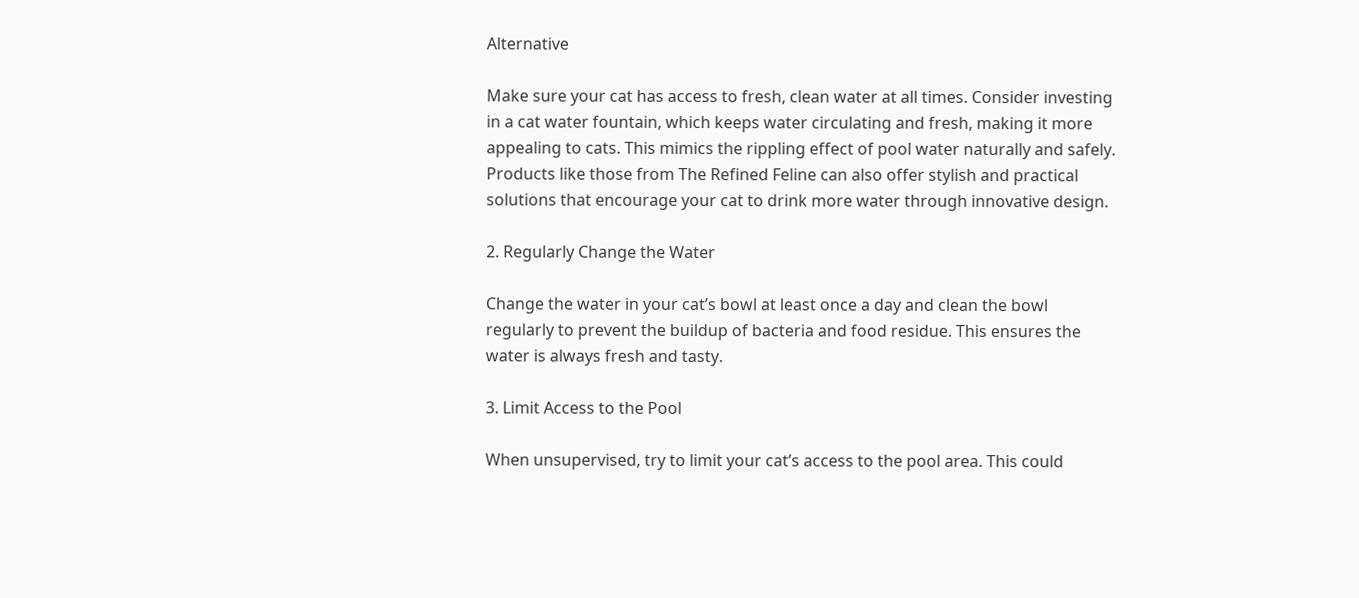Alternative

Make sure your cat has access to fresh, clean water at all times. Consider investing in a cat water fountain, which keeps water circulating and fresh, making it more appealing to cats. This mimics the rippling effect of pool water naturally and safely. Products like those from The Refined Feline can also offer stylish and practical solutions that encourage your cat to drink more water through innovative design.

2. Regularly Change the Water

Change the water in your cat’s bowl at least once a day and clean the bowl regularly to prevent the buildup of bacteria and food residue. This ensures the water is always fresh and tasty.

3. Limit Access to the Pool

When unsupervised, try to limit your cat’s access to the pool area. This could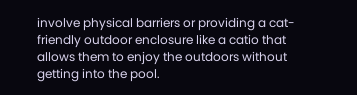involve physical barriers or providing a cat-friendly outdoor enclosure like a catio that allows them to enjoy the outdoors without getting into the pool.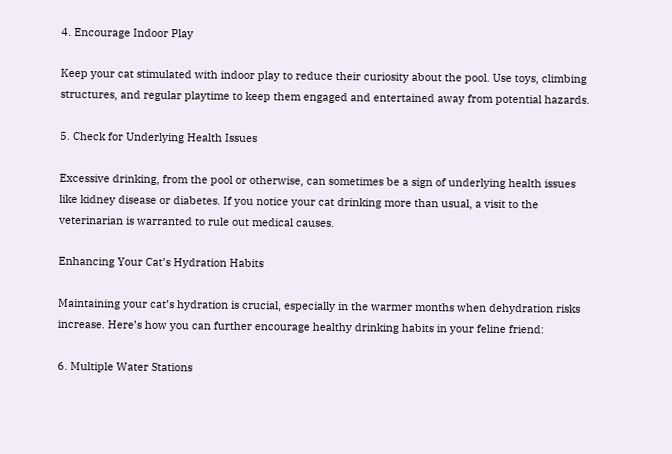4. Encourage Indoor Play

Keep your cat stimulated with indoor play to reduce their curiosity about the pool. Use toys, climbing structures, and regular playtime to keep them engaged and entertained away from potential hazards.

5. Check for Underlying Health Issues

Excessive drinking, from the pool or otherwise, can sometimes be a sign of underlying health issues like kidney disease or diabetes. If you notice your cat drinking more than usual, a visit to the veterinarian is warranted to rule out medical causes.

Enhancing Your Cat’s Hydration Habits

Maintaining your cat’s hydration is crucial, especially in the warmer months when dehydration risks increase. Here’s how you can further encourage healthy drinking habits in your feline friend:

6. Multiple Water Stations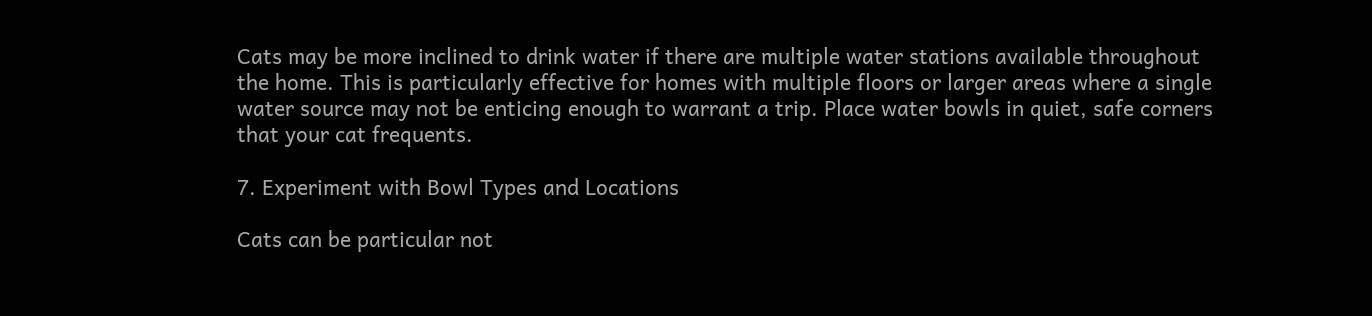Cats may be more inclined to drink water if there are multiple water stations available throughout the home. This is particularly effective for homes with multiple floors or larger areas where a single water source may not be enticing enough to warrant a trip. Place water bowls in quiet, safe corners that your cat frequents.

7. Experiment with Bowl Types and Locations

Cats can be particular not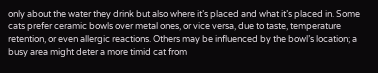only about the water they drink but also where it’s placed and what it’s placed in. Some cats prefer ceramic bowls over metal ones, or vice versa, due to taste, temperature retention, or even allergic reactions. Others may be influenced by the bowl’s location; a busy area might deter a more timid cat from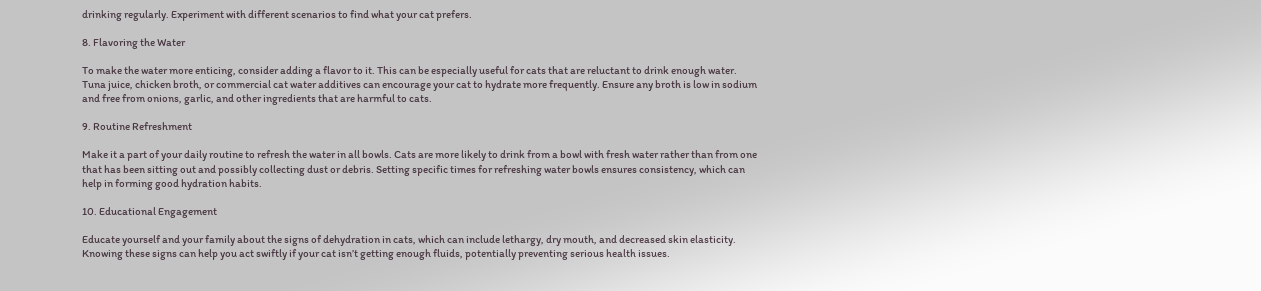drinking regularly. Experiment with different scenarios to find what your cat prefers.

8. Flavoring the Water

To make the water more enticing, consider adding a flavor to it. This can be especially useful for cats that are reluctant to drink enough water. Tuna juice, chicken broth, or commercial cat water additives can encourage your cat to hydrate more frequently. Ensure any broth is low in sodium and free from onions, garlic, and other ingredients that are harmful to cats.

9. Routine Refreshment

Make it a part of your daily routine to refresh the water in all bowls. Cats are more likely to drink from a bowl with fresh water rather than from one that has been sitting out and possibly collecting dust or debris. Setting specific times for refreshing water bowls ensures consistency, which can help in forming good hydration habits.

10. Educational Engagement

Educate yourself and your family about the signs of dehydration in cats, which can include lethargy, dry mouth, and decreased skin elasticity. Knowing these signs can help you act swiftly if your cat isn’t getting enough fluids, potentially preventing serious health issues.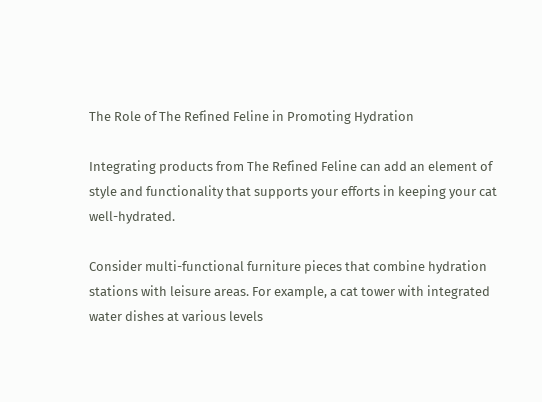The Role of The Refined Feline in Promoting Hydration

Integrating products from The Refined Feline can add an element of style and functionality that supports your efforts in keeping your cat well-hydrated.

Consider multi-functional furniture pieces that combine hydration stations with leisure areas. For example, a cat tower with integrated water dishes at various levels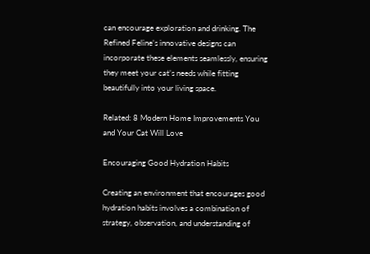can encourage exploration and drinking. The Refined Feline’s innovative designs can incorporate these elements seamlessly, ensuring they meet your cat’s needs while fitting beautifully into your living space.

Related: 8 Modern Home Improvements You and Your Cat Will Love

Encouraging Good Hydration Habits

Creating an environment that encourages good hydration habits involves a combination of strategy, observation, and understanding of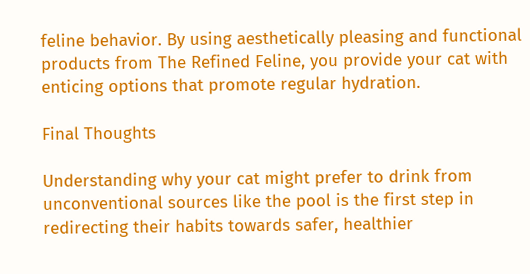feline behavior. By using aesthetically pleasing and functional products from The Refined Feline, you provide your cat with enticing options that promote regular hydration.

Final Thoughts

Understanding why your cat might prefer to drink from unconventional sources like the pool is the first step in redirecting their habits towards safer, healthier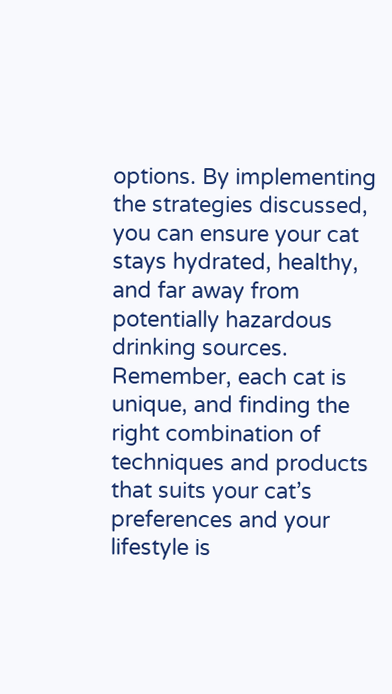options. By implementing the strategies discussed, you can ensure your cat stays hydrated, healthy, and far away from potentially hazardous drinking sources. Remember, each cat is unique, and finding the right combination of techniques and products that suits your cat’s preferences and your lifestyle is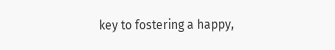key to fostering a happy,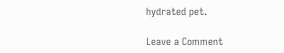hydrated pet.

Leave a Comment